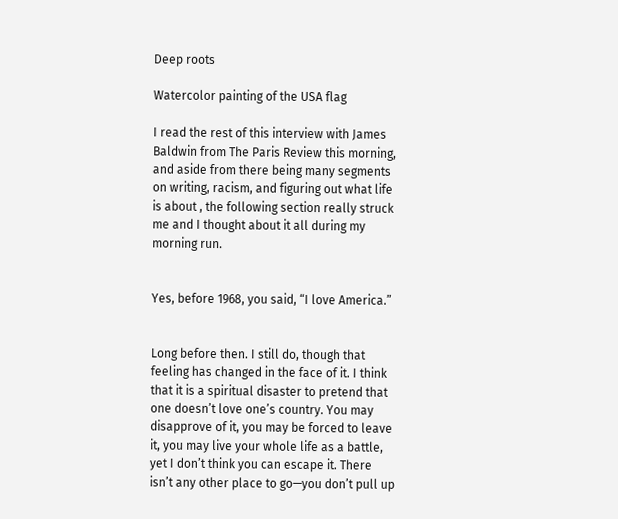Deep roots

Watercolor painting of the USA flag

I read the rest of this interview with James Baldwin from The Paris Review this morning, and aside from there being many segments on writing, racism, and figuring out what life is about , the following section really struck me and I thought about it all during my morning run.


Yes, before 1968, you said, “I love America.”


Long before then. I still do, though that feeling has changed in the face of it. I think that it is a spiritual disaster to pretend that one doesn’t love one’s country. You may disapprove of it, you may be forced to leave it, you may live your whole life as a battle, yet I don’t think you can escape it. There isn’t any other place to go—you don’t pull up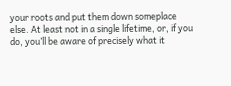your roots and put them down someplace else. At least not in a single lifetime, or, if you do, you’ll be aware of precisely what it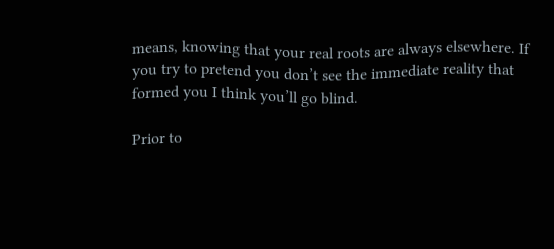means, knowing that your real roots are always elsewhere. If you try to pretend you don’t see the immediate reality that formed you I think you’ll go blind.

Prior to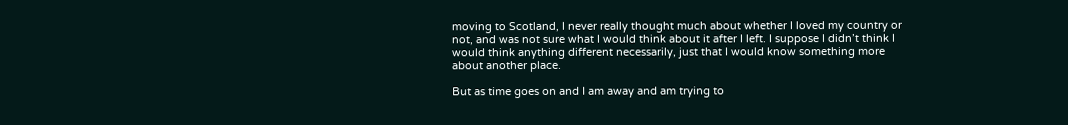moving to Scotland, I never really thought much about whether I loved my country or not, and was not sure what I would think about it after I left. I suppose I didn’t think I would think anything different necessarily, just that I would know something more about another place.

But as time goes on and I am away and am trying to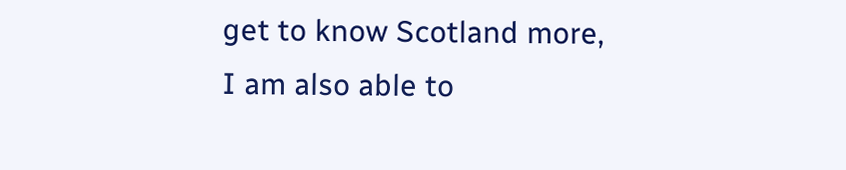get to know Scotland more, I am also able to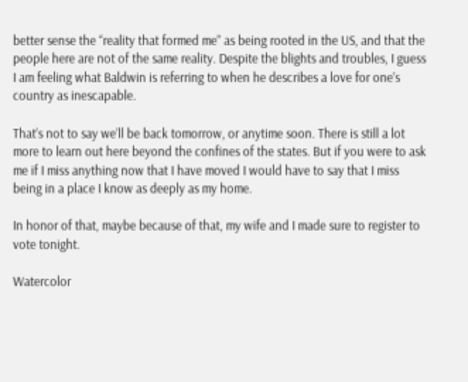better sense the “reality that formed me” as being rooted in the US, and that the people here are not of the same reality. Despite the blights and troubles, I guess I am feeling what Baldwin is referring to when he describes a love for one’s country as inescapable.

That’s not to say we’ll be back tomorrow, or anytime soon. There is still a lot more to learn out here beyond the confines of the states. But if you were to ask me if I miss anything now that I have moved I would have to say that I miss being in a place I know as deeply as my home.

In honor of that, maybe because of that, my wife and I made sure to register to vote tonight.

Watercolor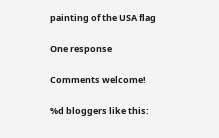painting of the USA flag

One response

Comments welcome!

%d bloggers like this: